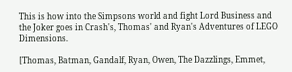This is how into the Simpsons world and fight Lord Business and the Joker goes in Crash's, Thomas' and Ryan's Adventures of LEGO Dimensions.

[Thomas, Batman, Gandalf, Ryan, Owen, The Dazzlings, Emmet,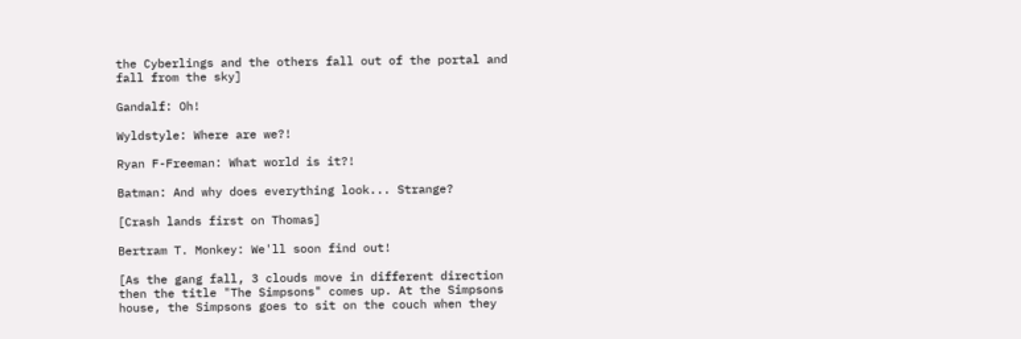the Cyberlings and the others fall out of the portal and fall from the sky]

Gandalf: Oh!

Wyldstyle: Where are we?!

Ryan F-Freeman: What world is it?!

Batman: And why does everything look... Strange?

[Crash lands first on Thomas]

Bertram T. Monkey: We'll soon find out!

[As the gang fall, 3 clouds move in different direction then the title "The Simpsons" comes up. At the Simpsons house, the Simpsons goes to sit on the couch when they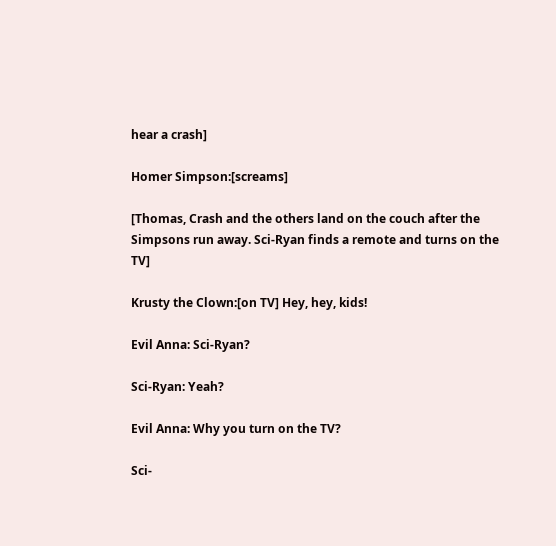hear a crash]

Homer Simpson:[screams]

[Thomas, Crash and the others land on the couch after the Simpsons run away. Sci-Ryan finds a remote and turns on the TV]

Krusty the Clown:[on TV] Hey, hey, kids!

Evil Anna: Sci-Ryan?

Sci-Ryan: Yeah?

Evil Anna: Why you turn on the TV?

Sci-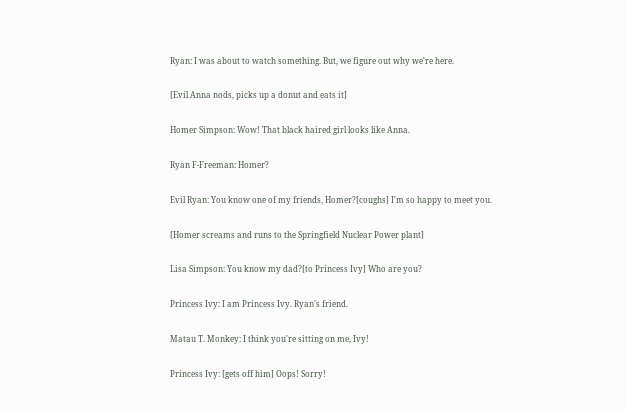Ryan: I was about to watch something. But, we figure out why we're here.

[Evil Anna nods, picks up a donut and eats it]

Homer Simpson: Wow! That black haired girl looks like Anna.

Ryan F-Freeman: Homer?

Evil Ryan: You know one of my friends, Homer?[coughs] I'm so happy to meet you.

[Homer screams and runs to the Springfield Nuclear Power plant]

Lisa Simpson: You know my dad?[to Princess Ivy] Who are you?

Princess Ivy: I am Princess Ivy. Ryan's friend.

Matau T. Monkey: I think you're sitting on me, Ivy!

Princess Ivy: [gets off him] Oops! Sorry!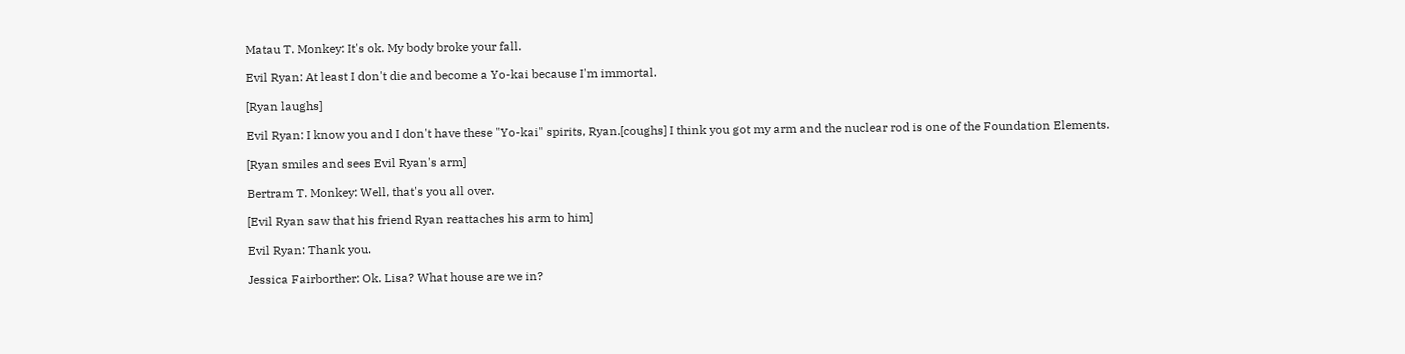Matau T. Monkey: It's ok. My body broke your fall.

Evil Ryan: At least I don't die and become a Yo-kai because I'm immortal.

[Ryan laughs]

Evil Ryan: I know you and I don't have these "Yo-kai" spirits, Ryan.[coughs] I think you got my arm and the nuclear rod is one of the Foundation Elements.

[Ryan smiles and sees Evil Ryan's arm]

Bertram T. Monkey: Well, that's you all over.

[Evil Ryan saw that his friend Ryan reattaches his arm to him]

Evil Ryan: Thank you.

Jessica Fairborther: Ok. Lisa? What house are we in?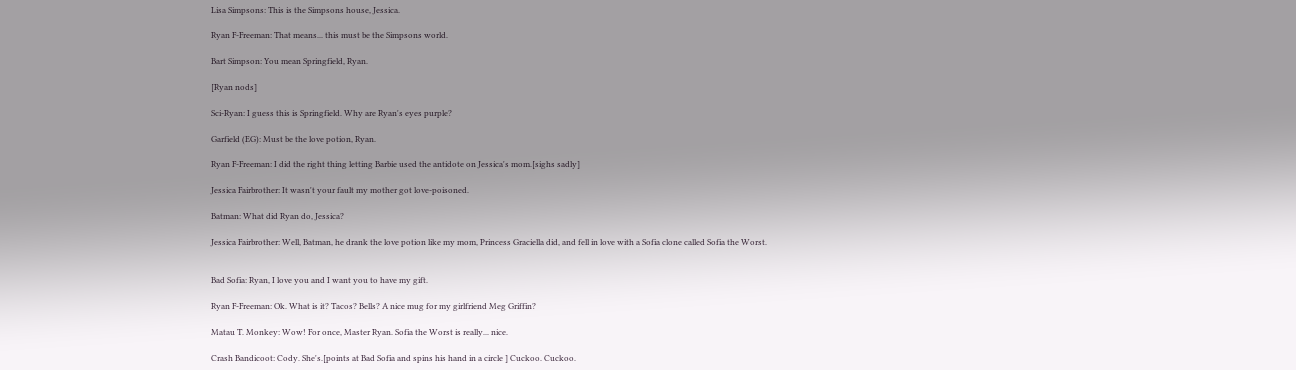Lisa Simpsons: This is the Simpsons house, Jessica.

Ryan F-Freeman: That means... this must be the Simpsons world.

Bart Simpson: You mean Springfield, Ryan.

[Ryan nods]

Sci-Ryan: I guess this is Springfield. Why are Ryan's eyes purple?

Garfield (EG): Must be the love potion, Ryan.

Ryan F-Freeman: I did the right thing letting Barbie used the antidote on Jessica's mom.[sighs sadly]

Jessica Fairbrother: It wasn't your fault my mother got love-poisoned.

Batman: What did Ryan do, Jessica?

Jessica Fairbrother: Well, Batman, he drank the love potion like my mom, Princess Graciella did, and fell in love with a Sofia clone called Sofia the Worst.


Bad Sofia: Ryan, I love you and I want you to have my gift.

Ryan F-Freeman: Ok. What is it? Tacos? Bells? A nice mug for my girlfriend Meg Griffin?

Matau T. Monkey: Wow! For once, Master Ryan. Sofia the Worst is really... nice.

Crash Bandicoot: Cody. She's.[points at Bad Sofia and spins his hand in a circle ] Cuckoo. Cuckoo.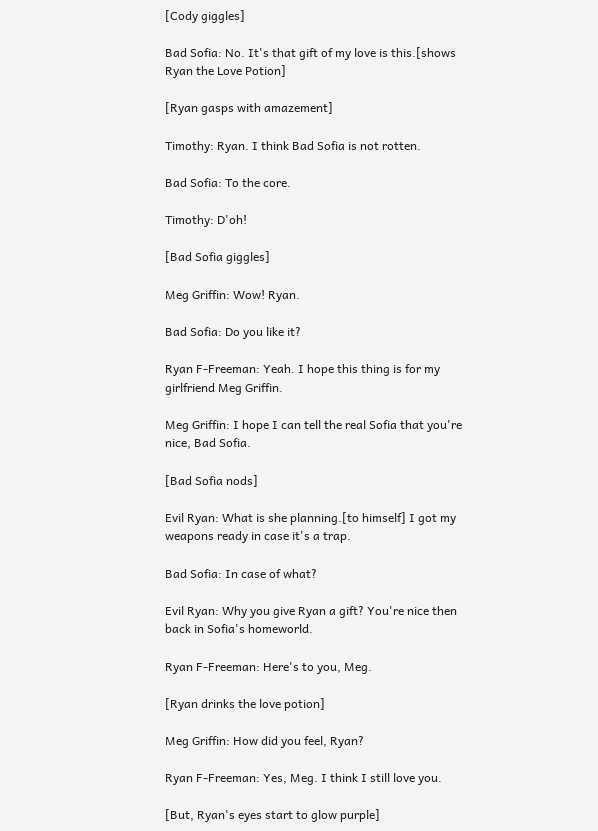[Cody giggles]

Bad Sofia: No. It's that gift of my love is this.[shows Ryan the Love Potion]

[Ryan gasps with amazement]

Timothy: Ryan. I think Bad Sofia is not rotten.

Bad Sofia: To the core.

Timothy: D'oh!

[Bad Sofia giggles]

Meg Griffin: Wow! Ryan.

Bad Sofia: Do you like it?

Ryan F-Freeman: Yeah. I hope this thing is for my girlfriend Meg Griffin.

Meg Griffin: I hope I can tell the real Sofia that you're nice, Bad Sofia.

[Bad Sofia nods]

Evil Ryan: What is she planning.[to himself] I got my weapons ready in case it's a trap.

Bad Sofia: In case of what?

Evil Ryan: Why you give Ryan a gift? You're nice then back in Sofia's homeworld.

Ryan F-Freeman: Here's to you, Meg.

[Ryan drinks the love potion]

Meg Griffin: How did you feel, Ryan?

Ryan F-Freeman: Yes, Meg. I think I still love you.

[But, Ryan's eyes start to glow purple]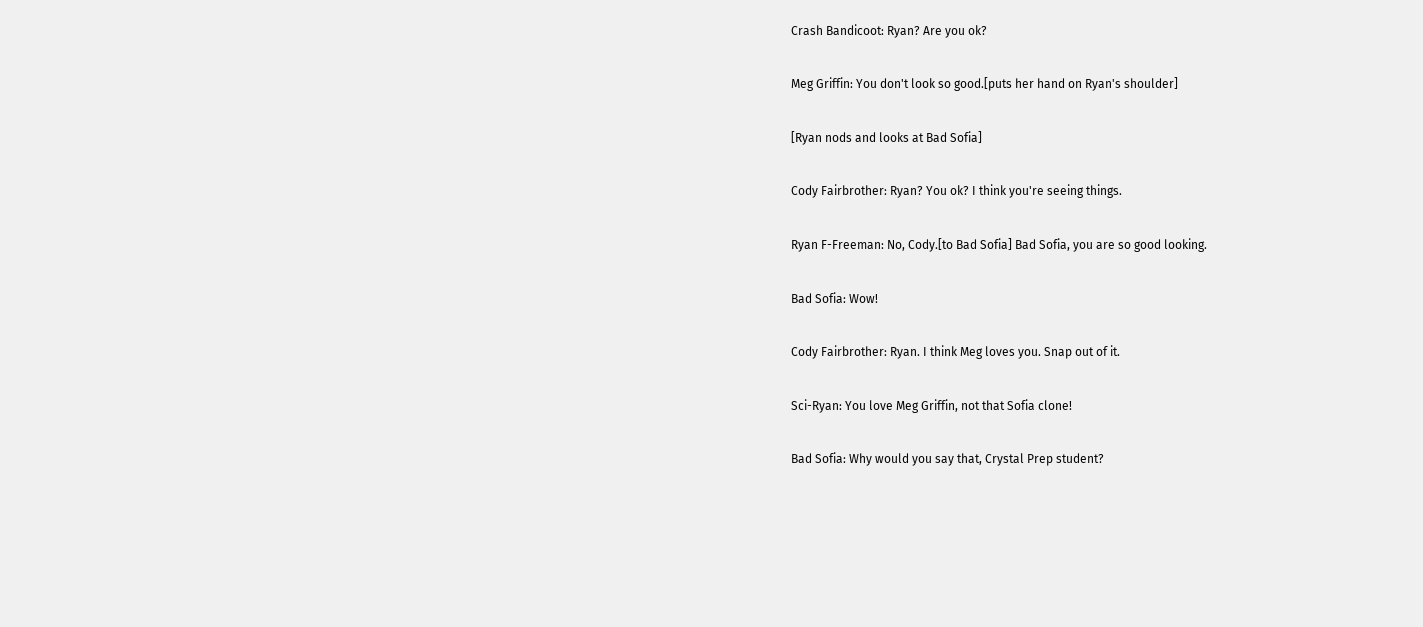Crash Bandicoot: Ryan? Are you ok?

Meg Griffin: You don't look so good.[puts her hand on Ryan's shoulder]

[Ryan nods and looks at Bad Sofia]

Cody Fairbrother: Ryan? You ok? I think you're seeing things.

Ryan F-Freeman: No, Cody.[to Bad Sofia] Bad Sofia, you are so good looking.

Bad Sofia: Wow!

Cody Fairbrother: Ryan. I think Meg loves you. Snap out of it.

Sci-Ryan: You love Meg Griffin, not that Sofia clone!

Bad Sofia: Why would you say that, Crystal Prep student?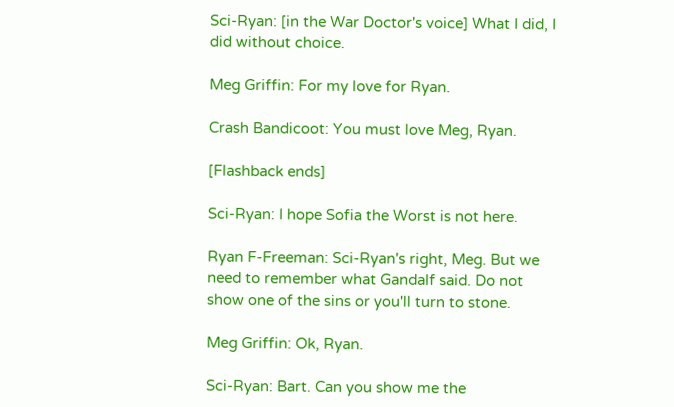Sci-Ryan: [in the War Doctor's voice] What I did, I did without choice.

Meg Griffin: For my love for Ryan.

Crash Bandicoot: You must love Meg, Ryan.

[Flashback ends]

Sci-Ryan: I hope Sofia the Worst is not here.

Ryan F-Freeman: Sci-Ryan's right, Meg. But we need to remember what Gandalf said. Do not show one of the sins or you'll turn to stone.

Meg Griffin: Ok, Ryan.

Sci-Ryan: Bart. Can you show me the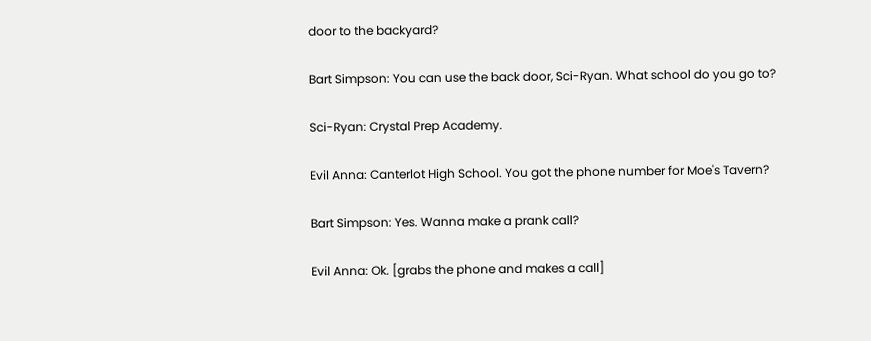door to the backyard?

Bart Simpson: You can use the back door, Sci-Ryan. What school do you go to?

Sci-Ryan: Crystal Prep Academy.

Evil Anna: Canterlot High School. You got the phone number for Moe's Tavern?

Bart Simpson: Yes. Wanna make a prank call?

Evil Anna: Ok. [grabs the phone and makes a call]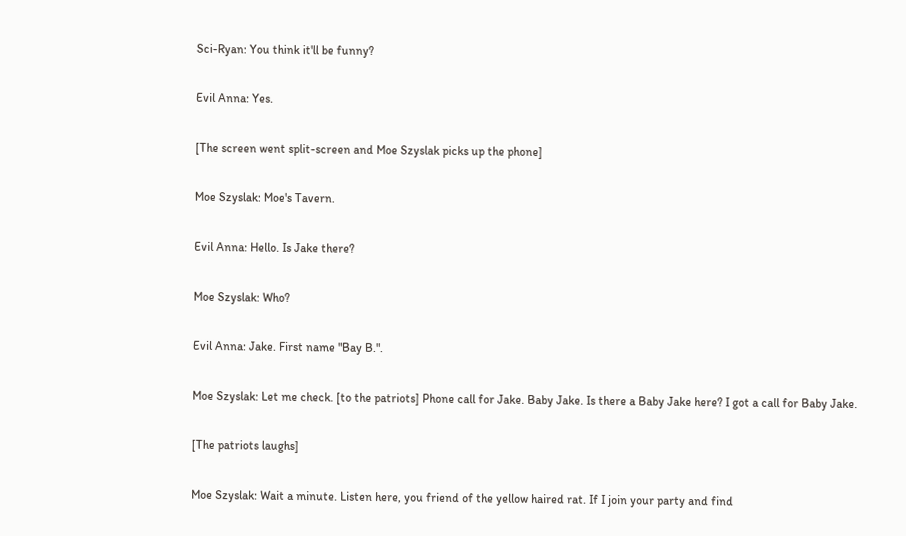Sci-Ryan: You think it'll be funny?

Evil Anna: Yes.

[The screen went split-screen and Moe Szyslak picks up the phone]

Moe Szyslak: Moe's Tavern.

Evil Anna: Hello. Is Jake there?

Moe Szyslak: Who?

Evil Anna: Jake. First name "Bay B.".

Moe Szyslak: Let me check. [to the patriots] Phone call for Jake. Baby Jake. Is there a Baby Jake here? I got a call for Baby Jake.

[The patriots laughs]

Moe Szyslak: Wait a minute. Listen here, you friend of the yellow haired rat. If I join your party and find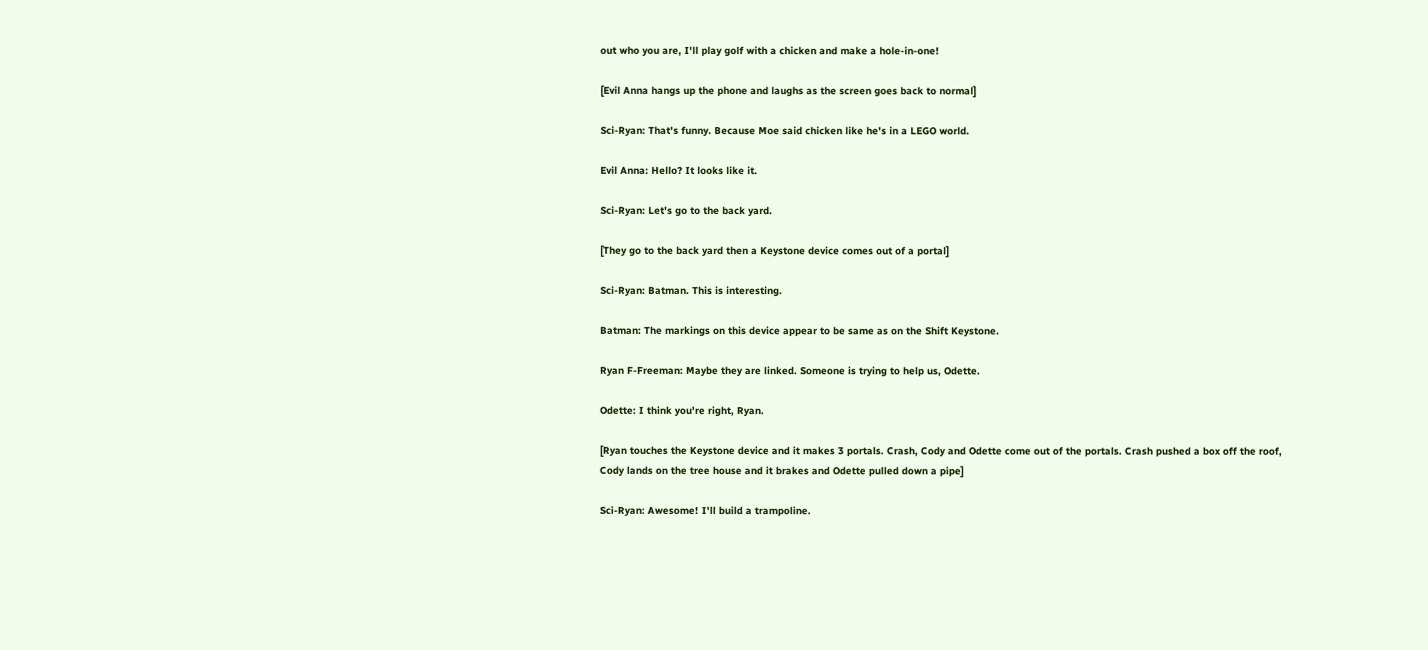out who you are, I'll play golf with a chicken and make a hole-in-one!

[Evil Anna hangs up the phone and laughs as the screen goes back to normal]

Sci-Ryan: That's funny. Because Moe said chicken like he's in a LEGO world.

Evil Anna: Hello? It looks like it.

Sci-Ryan: Let's go to the back yard.

[They go to the back yard then a Keystone device comes out of a portal]

Sci-Ryan: Batman. This is interesting.

Batman: The markings on this device appear to be same as on the Shift Keystone.

Ryan F-Freeman: Maybe they are linked. Someone is trying to help us, Odette.

Odette: I think you're right, Ryan.

[Ryan touches the Keystone device and it makes 3 portals. Crash, Cody and Odette come out of the portals. Crash pushed a box off the roof, Cody lands on the tree house and it brakes and Odette pulled down a pipe]

Sci-Ryan: Awesome! I'll build a trampoline.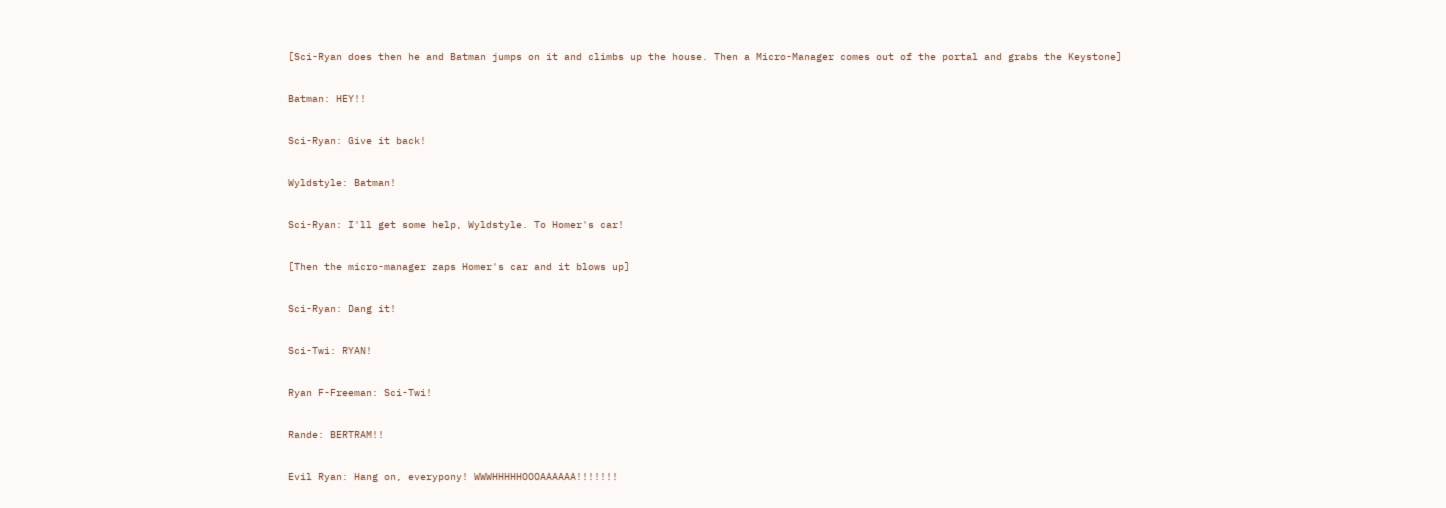[Sci-Ryan does then he and Batman jumps on it and climbs up the house. Then a Micro-Manager comes out of the portal and grabs the Keystone]

Batman: HEY!!

Sci-Ryan: Give it back!

Wyldstyle: Batman!

Sci-Ryan: I'll get some help, Wyldstyle. To Homer's car!

[Then the micro-manager zaps Homer's car and it blows up]

Sci-Ryan: Dang it!

Sci-Twi: RYAN!

Ryan F-Freeman: Sci-Twi!

Rande: BERTRAM!!

Evil Ryan: Hang on, everypony! WWWHHHHHOOOAAAAAA!!!!!!!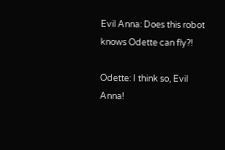Evil Anna: Does this robot knows Odette can fly?!

Odette: I think so, Evil Anna!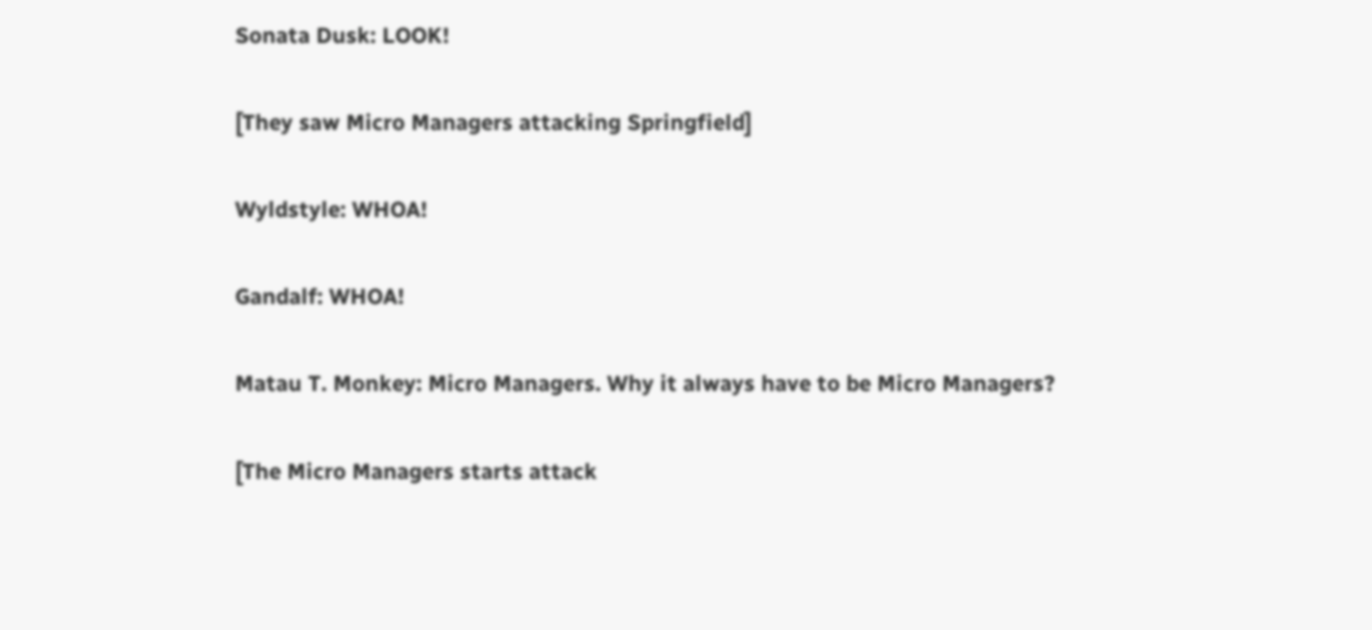Sonata Dusk: LOOK!

[They saw Micro Managers attacking Springfield]

Wyldstyle: WHOA!

Gandalf: WHOA!

Matau T. Monkey: Micro Managers. Why it always have to be Micro Managers?

[The Micro Managers starts attack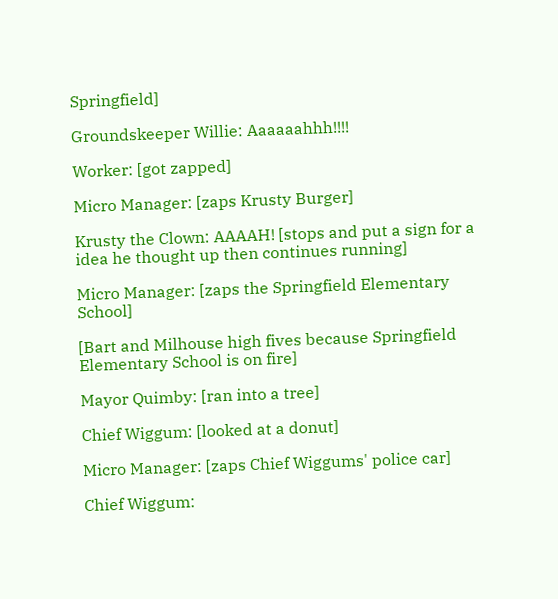Springfield]

Groundskeeper Willie: Aaaaaahhh!!!!

Worker: [got zapped]

Micro Manager: [zaps Krusty Burger]

Krusty the Clown: AAAAH! [stops and put a sign for a idea he thought up then continues running]

Micro Manager: [zaps the Springfield Elementary School]

[Bart and Milhouse high fives because Springfield Elementary School is on fire]

Mayor Quimby: [ran into a tree]

Chief Wiggum: [looked at a donut]

Micro Manager: [zaps Chief Wiggums' police car]

Chief Wiggum: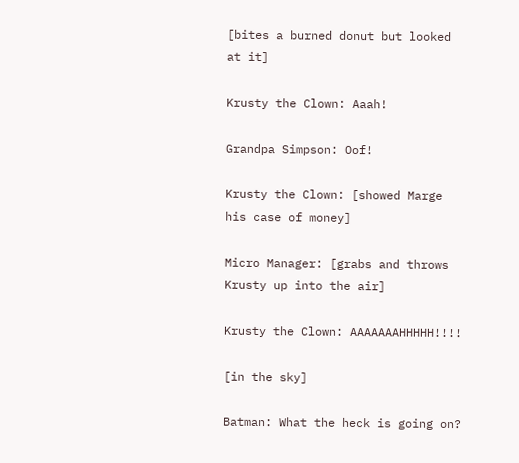[bites a burned donut but looked at it]

Krusty the Clown: Aaah!

Grandpa Simpson: Oof!

Krusty the Clown: [showed Marge his case of money]

Micro Manager: [grabs and throws Krusty up into the air]

Krusty the Clown: AAAAAAAHHHHH!!!!

[in the sky]

Batman: What the heck is going on?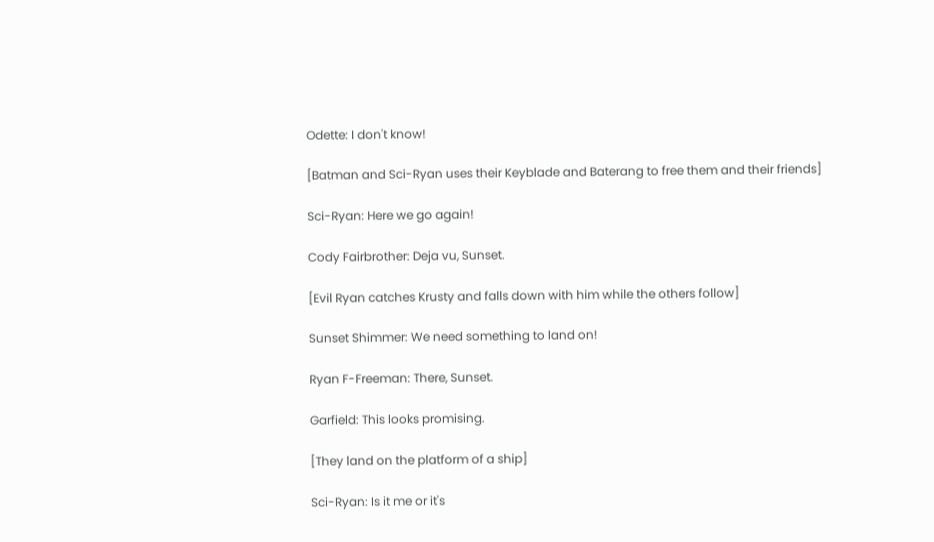Odette: I don't know!

[Batman and Sci-Ryan uses their Keyblade and Baterang to free them and their friends]

Sci-Ryan: Here we go again!

Cody Fairbrother: Deja vu, Sunset.

[Evil Ryan catches Krusty and falls down with him while the others follow]

Sunset Shimmer: We need something to land on!

Ryan F-Freeman: There, Sunset.

Garfield: This looks promising.

[They land on the platform of a ship]

Sci-Ryan: Is it me or it's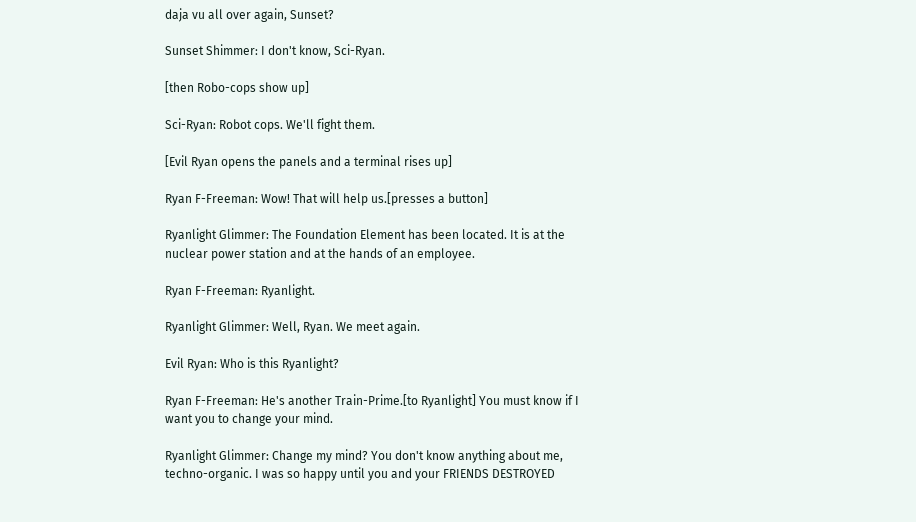daja vu all over again, Sunset?

Sunset Shimmer: I don't know, Sci-Ryan.

[then Robo-cops show up]

Sci-Ryan: Robot cops. We'll fight them.

[Evil Ryan opens the panels and a terminal rises up]

Ryan F-Freeman: Wow! That will help us.[presses a button]

Ryanlight Glimmer: The Foundation Element has been located. It is at the nuclear power station and at the hands of an employee.

Ryan F-Freeman: Ryanlight.

Ryanlight Glimmer: Well, Ryan. We meet again.

Evil Ryan: Who is this Ryanlight?

Ryan F-Freeman: He's another Train-Prime.[to Ryanlight] You must know if I want you to change your mind.

Ryanlight Glimmer: Change my mind? You don't know anything about me, techno-organic. I was so happy until you and your FRIENDS DESTROYED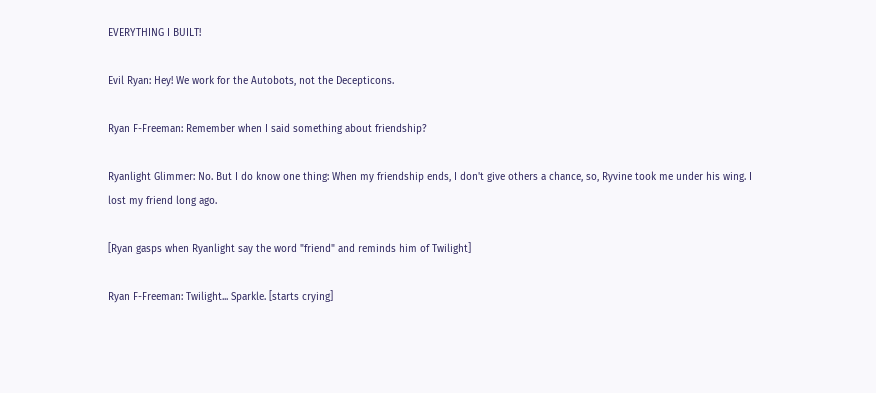EVERYTHING I BUILT!

Evil Ryan: Hey! We work for the Autobots, not the Decepticons.

Ryan F-Freeman: Remember when I said something about friendship?

Ryanlight Glimmer: No. But I do know one thing: When my friendship ends, I don't give others a chance, so, Ryvine took me under his wing. I lost my friend long ago.

[Ryan gasps when Ryanlight say the word "friend" and reminds him of Twilight]

Ryan F-Freeman: Twilight... Sparkle. [starts crying]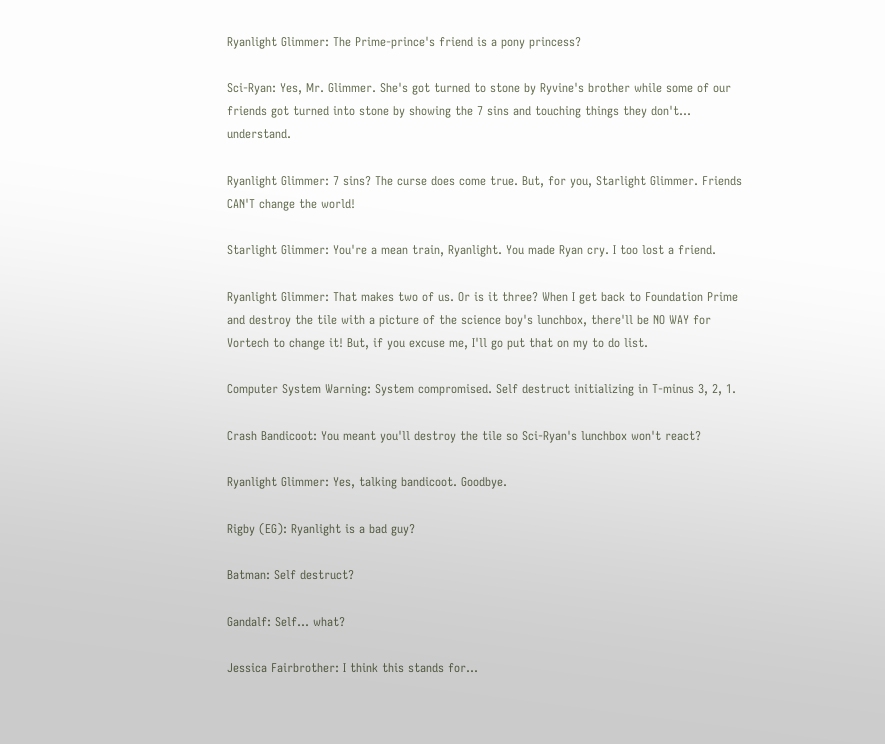Ryanlight Glimmer: The Prime-prince's friend is a pony princess?

Sci-Ryan: Yes, Mr. Glimmer. She's got turned to stone by Ryvine's brother while some of our friends got turned into stone by showing the 7 sins and touching things they don't... understand.

Ryanlight Glimmer: 7 sins? The curse does come true. But, for you, Starlight Glimmer. Friends CAN'T change the world!

Starlight Glimmer: You're a mean train, Ryanlight. You made Ryan cry. I too lost a friend.

Ryanlight Glimmer: That makes two of us. Or is it three? When I get back to Foundation Prime and destroy the tile with a picture of the science boy's lunchbox, there'll be NO WAY for Vortech to change it! But, if you excuse me, I'll go put that on my to do list.

Computer System Warning: System compromised. Self destruct initializing in T-minus 3, 2, 1.

Crash Bandicoot: You meant you'll destroy the tile so Sci-Ryan's lunchbox won't react?

Ryanlight Glimmer: Yes, talking bandicoot. Goodbye.

Rigby (EG): Ryanlight is a bad guy?

Batman: Self destruct?

Gandalf: Self... what?

Jessica Fairbrother: I think this stands for...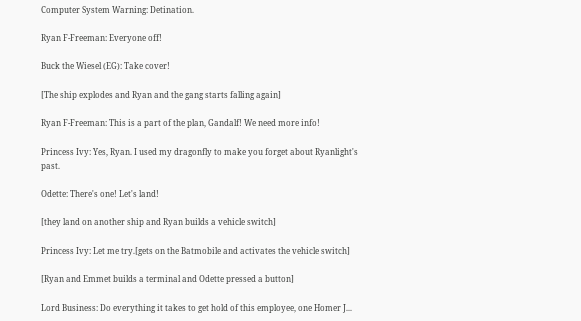Computer System Warning: Detination.

Ryan F-Freeman: Everyone off!

Buck the Wiesel (EG): Take cover!

[The ship explodes and Ryan and the gang starts falling again]

Ryan F-Freeman: This is a part of the plan, Gandalf! We need more info!

Princess Ivy: Yes, Ryan. I used my dragonfly to make you forget about Ryanlight's past.

Odette: There's one! Let's land!

[they land on another ship and Ryan builds a vehicle switch]

Princess Ivy: Let me try.[gets on the Batmobile and activates the vehicle switch]

[Ryan and Emmet builds a terminal and Odette pressed a button]

Lord Business: Do everything it takes to get hold of this employee, one Homer J...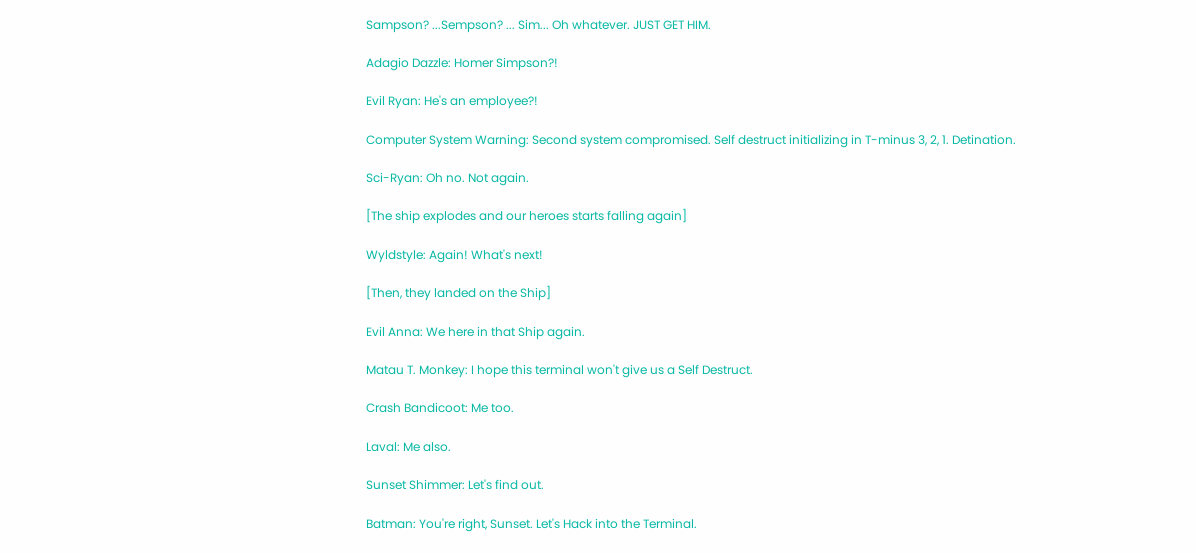Sampson? ...Sempson? ... Sim... Oh whatever. JUST GET HIM.

Adagio Dazzle: Homer Simpson?!

Evil Ryan: He's an employee?!

Computer System Warning: Second system compromised. Self destruct initializing in T-minus 3, 2, 1. Detination.

Sci-Ryan: Oh no. Not again.

[The ship explodes and our heroes starts falling again]

Wyldstyle: Again! What's next!

[Then, they landed on the Ship]

Evil Anna: We here in that Ship again.

Matau T. Monkey: I hope this terminal won't give us a Self Destruct.

Crash Bandicoot: Me too.

Laval: Me also.

Sunset Shimmer: Let's find out.

Batman: You're right, Sunset. Let's Hack into the Terminal.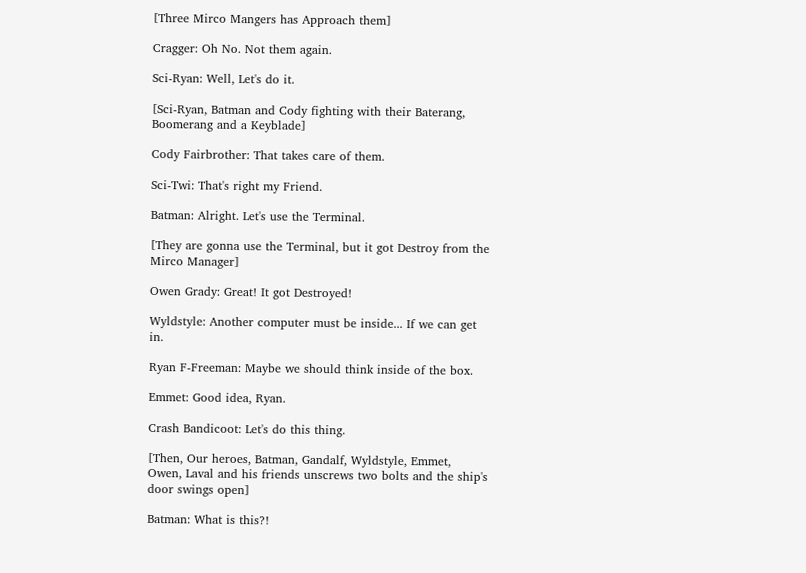[Three Mirco Mangers has Approach them]

Cragger: Oh No. Not them again.

Sci-Ryan: Well, Let's do it.

[Sci-Ryan, Batman and Cody fighting with their Baterang, Boomerang and a Keyblade]

Cody Fairbrother: That takes care of them.

Sci-Twi: That's right my Friend.

Batman: Alright. Let's use the Terminal.

[They are gonna use the Terminal, but it got Destroy from the Mirco Manager]

Owen Grady: Great! It got Destroyed!

Wyldstyle: Another computer must be inside... If we can get in.

Ryan F-Freeman: Maybe we should think inside of the box.

Emmet: Good idea, Ryan.

Crash Bandicoot: Let's do this thing.

[Then, Our heroes, Batman, Gandalf, Wyldstyle, Emmet, Owen, Laval and his friends unscrews two bolts and the ship's door swings open]

Batman: What is this?!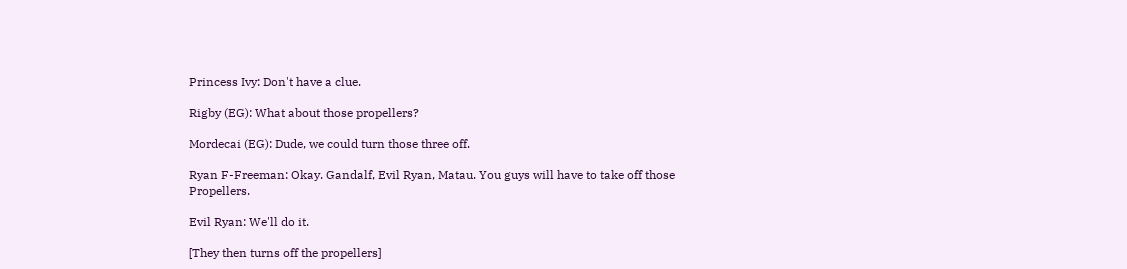Princess Ivy: Don't have a clue.

Rigby (EG): What about those propellers?

Mordecai (EG): Dude, we could turn those three off.

Ryan F-Freeman: Okay. Gandalf, Evil Ryan, Matau. You guys will have to take off those Propellers.

Evil Ryan: We'll do it.

[They then turns off the propellers]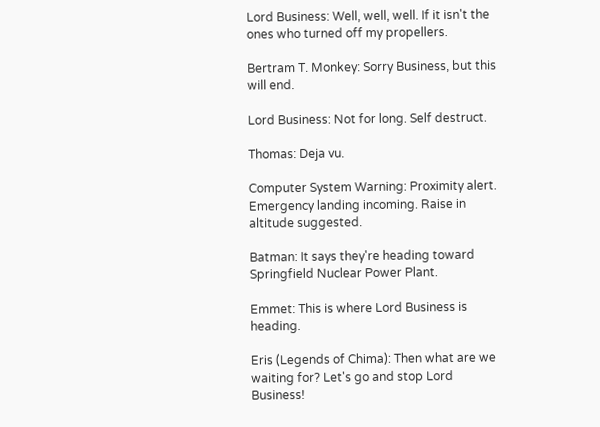Lord Business: Well, well, well. If it isn't the ones who turned off my propellers.

Bertram T. Monkey: Sorry Business, but this will end.

Lord Business: Not for long. Self destruct.

Thomas: Deja vu.

Computer System Warning: Proximity alert. Emergency landing incoming. Raise in altitude suggested.

Batman: It says they're heading toward Springfield Nuclear Power Plant.

Emmet: This is where Lord Business is heading.

Eris (Legends of Chima): Then what are we waiting for? Let's go and stop Lord Business!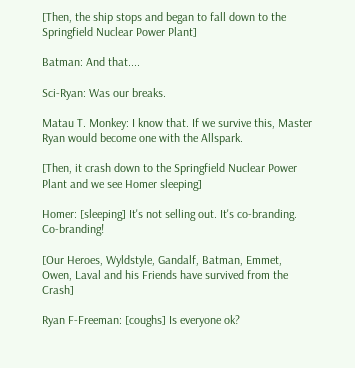[Then, the ship stops and began to fall down to the Springfield Nuclear Power Plant]

Batman: And that....

Sci-Ryan: Was our breaks.

Matau T. Monkey: I know that. If we survive this, Master Ryan would become one with the Allspark.

[Then, it crash down to the Springfield Nuclear Power Plant and we see Homer sleeping]

Homer: [sleeping] It's not selling out. It's co-branding. Co-branding!

[Our Heroes, Wyldstyle, Gandalf, Batman, Emmet, Owen, Laval and his Friends have survived from the Crash]

Ryan F-Freeman: [coughs] Is everyone ok?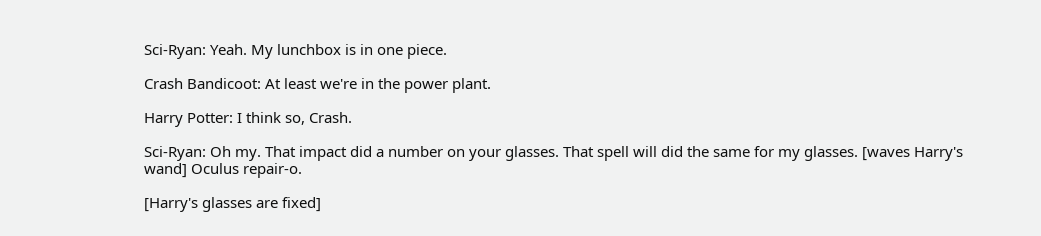Sci-Ryan: Yeah. My lunchbox is in one piece.

Crash Bandicoot: At least we're in the power plant.

Harry Potter: I think so, Crash.

Sci-Ryan: Oh my. That impact did a number on your glasses. That spell will did the same for my glasses. [waves Harry's wand] Oculus repair-o.

[Harry's glasses are fixed]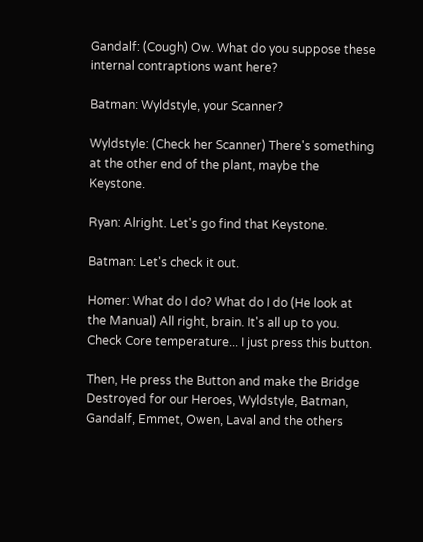Gandalf: (Cough) Ow. What do you suppose these internal contraptions want here?

Batman: Wyldstyle, your Scanner?

Wyldstyle: (Check her Scanner) There's something at the other end of the plant, maybe the Keystone.

Ryan: Alright. Let's go find that Keystone.

Batman: Let's check it out.

Homer: What do I do? What do I do (He look at the Manual) All right, brain. It's all up to you. Check Core temperature... I just press this button.

Then, He press the Button and make the Bridge Destroyed for our Heroes, Wyldstyle, Batman, Gandalf, Emmet, Owen, Laval and the others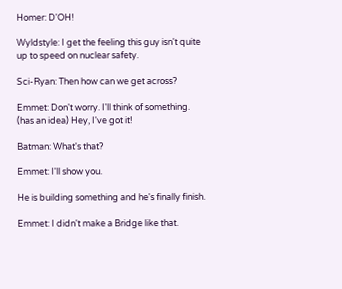Homer: D'OH!

Wyldstyle: I get the feeling this guy isn't quite up to speed on nuclear safety.

Sci-Ryan: Then how can we get across?

Emmet: Don't worry. I'll think of something. (has an idea) Hey, I've got it!

Batman: What's that?

Emmet: I'll show you.

He is building something and he's finally finish.

Emmet: I didn't make a Bridge like that.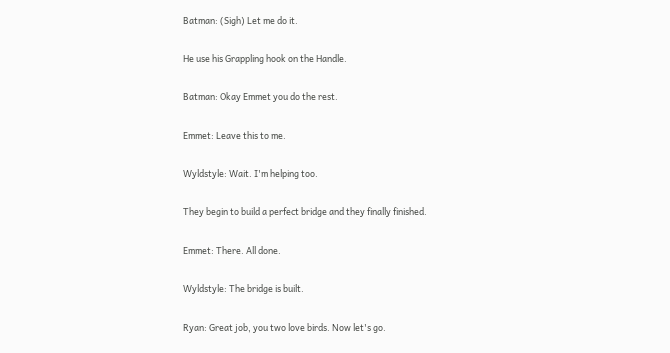Batman: (Sigh) Let me do it.

He use his Grappling hook on the Handle.

Batman: Okay Emmet you do the rest.

Emmet: Leave this to me.

Wyldstyle: Wait. I'm helping too.

They begin to build a perfect bridge and they finally finished.

Emmet: There. All done.

Wyldstyle: The bridge is built.

Ryan: Great job, you two love birds. Now let's go.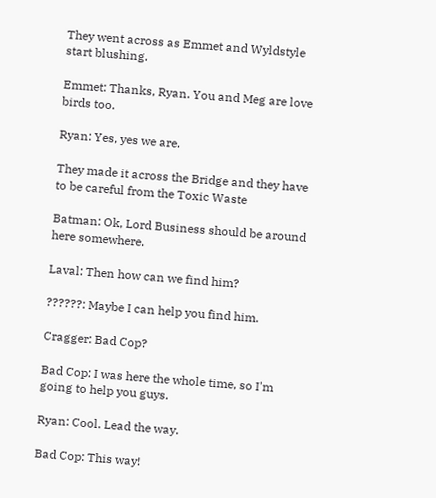They went across as Emmet and Wyldstyle start blushing.

Emmet: Thanks, Ryan. You and Meg are love birds too.

Ryan: Yes, yes we are.

They made it across the Bridge and they have to be careful from the Toxic Waste

Batman: Ok, Lord Business should be around here somewhere.

Laval: Then how can we find him?

??????: Maybe I can help you find him.

Cragger: Bad Cop?

Bad Cop: I was here the whole time, so I'm going to help you guys.

Ryan: Cool. Lead the way.

Bad Cop: This way!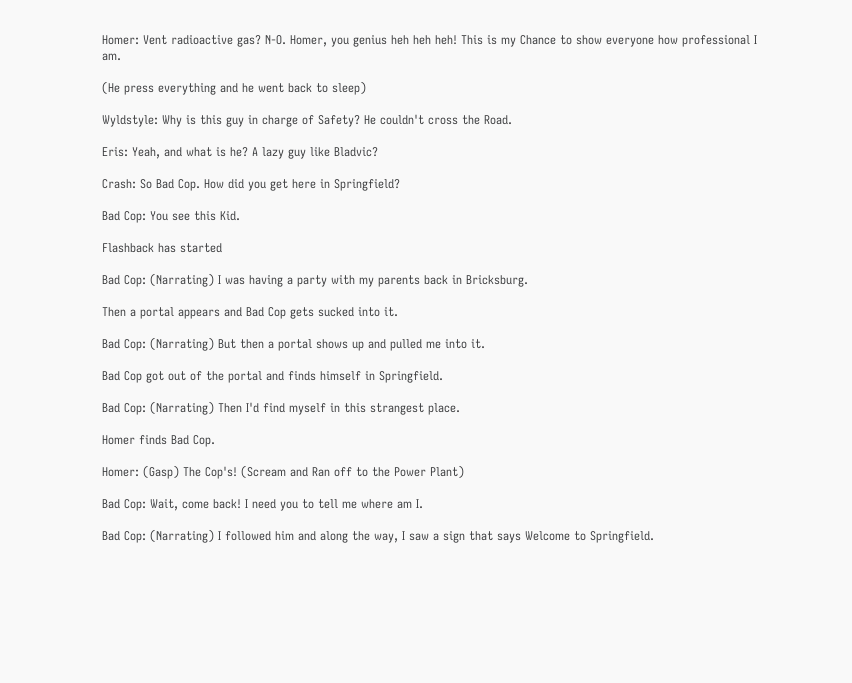Homer: Vent radioactive gas? N-O. Homer, you genius heh heh heh! This is my Chance to show everyone how professional I am.

(He press everything and he went back to sleep)

Wyldstyle: Why is this guy in charge of Safety? He couldn't cross the Road.

Eris: Yeah, and what is he? A lazy guy like Bladvic?

Crash: So Bad Cop. How did you get here in Springfield?

Bad Cop: You see this Kid.

Flashback has started

Bad Cop: (Narrating) I was having a party with my parents back in Bricksburg.

Then a portal appears and Bad Cop gets sucked into it.

Bad Cop: (Narrating) But then a portal shows up and pulled me into it.

Bad Cop got out of the portal and finds himself in Springfield.

Bad Cop: (Narrating) Then I'd find myself in this strangest place.

Homer finds Bad Cop.

Homer: (Gasp) The Cop's! (Scream and Ran off to the Power Plant)

Bad Cop: Wait, come back! I need you to tell me where am I.

Bad Cop: (Narrating) I followed him and along the way, I saw a sign that says Welcome to Springfield.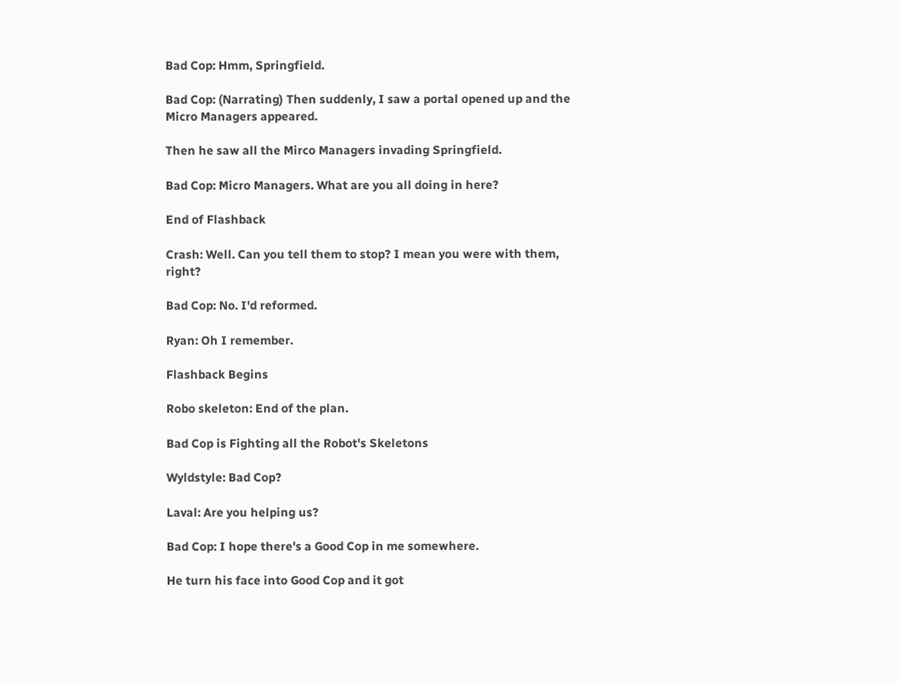Bad Cop: Hmm, Springfield.

Bad Cop: (Narrating) Then suddenly, I saw a portal opened up and the Micro Managers appeared.

Then he saw all the Mirco Managers invading Springfield.

Bad Cop: Micro Managers. What are you all doing in here?

End of Flashback

Crash: Well. Can you tell them to stop? I mean you were with them, right?

Bad Cop: No. I'd reformed.

Ryan: Oh I remember.

Flashback Begins

Robo skeleton: End of the plan.

Bad Cop is Fighting all the Robot's Skeletons

Wyldstyle: Bad Cop?

Laval: Are you helping us?

Bad Cop: I hope there's a Good Cop in me somewhere.

He turn his face into Good Cop and it got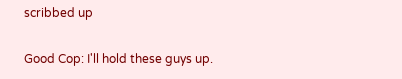scribbed up

Good Cop: I'll hold these guys up.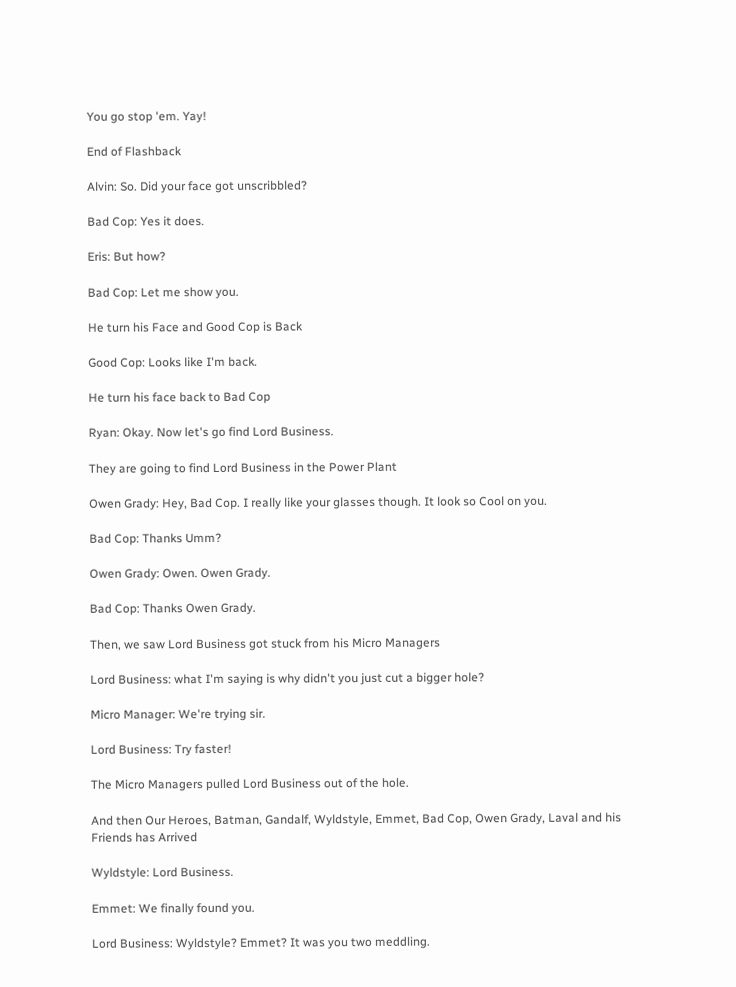You go stop 'em. Yay!

End of Flashback

Alvin: So. Did your face got unscribbled?

Bad Cop: Yes it does.

Eris: But how?

Bad Cop: Let me show you.

He turn his Face and Good Cop is Back

Good Cop: Looks like I'm back.

He turn his face back to Bad Cop

Ryan: Okay. Now let's go find Lord Business.

They are going to find Lord Business in the Power Plant

Owen Grady: Hey, Bad Cop. I really like your glasses though. It look so Cool on you.

Bad Cop: Thanks Umm?

Owen Grady: Owen. Owen Grady.

Bad Cop: Thanks Owen Grady.

Then, we saw Lord Business got stuck from his Micro Managers

Lord Business: what I'm saying is why didn't you just cut a bigger hole?

Micro Manager: We're trying sir.

Lord Business: Try faster!

The Micro Managers pulled Lord Business out of the hole.

And then Our Heroes, Batman, Gandalf, Wyldstyle, Emmet, Bad Cop, Owen Grady, Laval and his Friends has Arrived

Wyldstyle: Lord Business.

Emmet: We finally found you.

Lord Business: Wyldstyle? Emmet? It was you two meddling.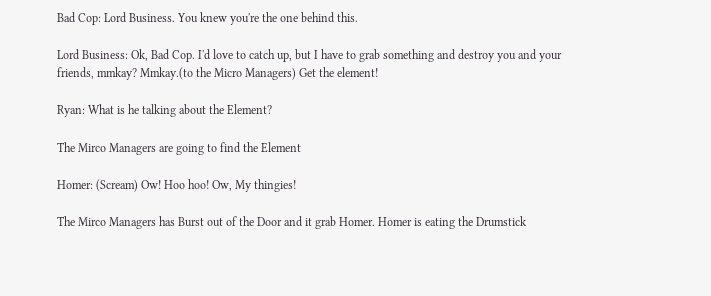Bad Cop: Lord Business. You knew you're the one behind this.

Lord Business: Ok, Bad Cop. I'd love to catch up, but I have to grab something and destroy you and your friends, mmkay? Mmkay.(to the Micro Managers) Get the element!

Ryan: What is he talking about the Element?

The Mirco Managers are going to find the Element

Homer: (Scream) Ow! Hoo hoo! Ow, My thingies!

The Mirco Managers has Burst out of the Door and it grab Homer. Homer is eating the Drumstick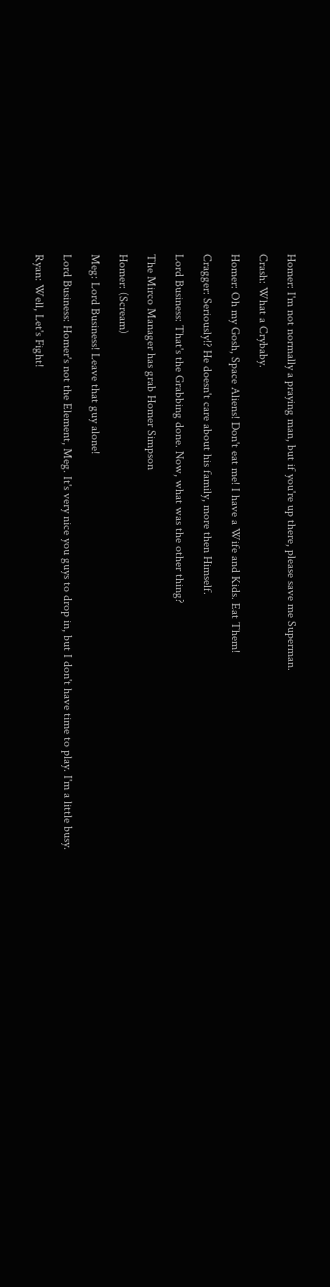Homer: I'm not normally a praying man, but if you're up there, please save me Superman.

Crash: What a Crybaby.

Homer: Oh my Gosh, Space Aliens! Don't eat me! I have a Wife and Kids. Eat Them!

Cragger: Seriously!? He doesn't care about his family, more then Himself.

Lord Business: That's the Grabbing done. Now, what was the other thing?

The Mirco Manager has grab Homer Simpson

Homer: (Scream)

Meg: Lord Business! Leave that guy alone!

Lord Business: Homer's not the Element, Meg. It's very nice you guys to drop in, but I don't have time to play. I'm a little busy.

Ryan: Well, Let's Fight!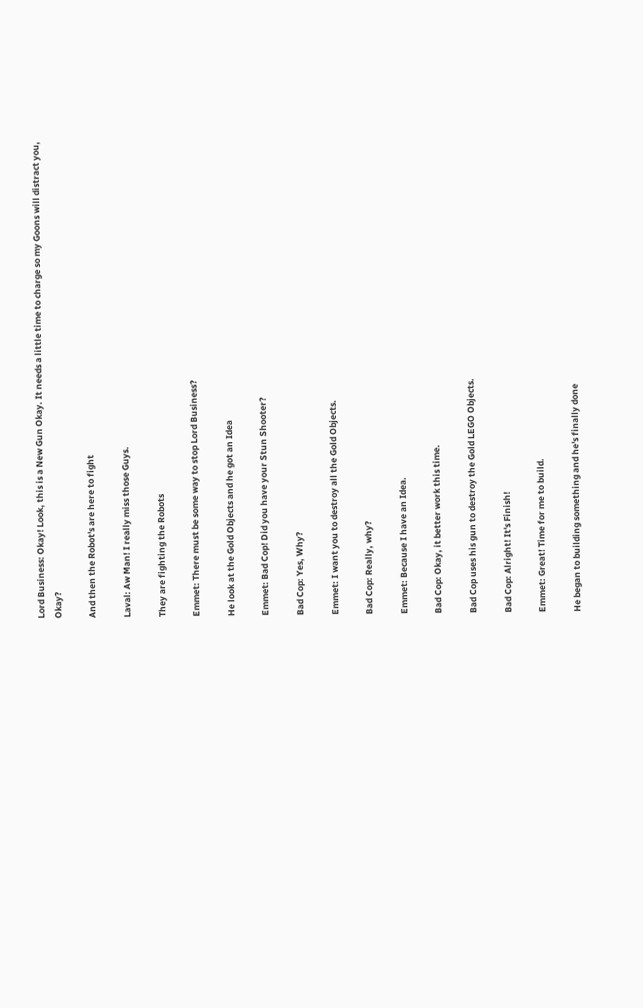Lord Business: Okay! Look, this is a New Gun Okay. It needs a little time to charge so my Goons will distract you, Okay?

And then the Robot's are here to fight

Laval: Aw Man! I really miss those Guys.

They are fighting the Robots

Emmet: There must be some way to stop Lord Business?

He look at the Gold Objects and he got an Idea

Emmet: Bad Cop! Did you have your Stun Shooter?

Bad Cop: Yes, Why?

Emmet: I want you to destroy all the Gold Objects.

Bad Cop: Really, why?

Emmet: Because I have an Idea.

Bad Cop: Okay, it better work this time.

Bad Cop uses his gun to destroy the Gold LEGO Objects.

Bad Cop: Alright! It's Finish!

Emmet: Great! Time for me to build.

He began to building something and he's finally done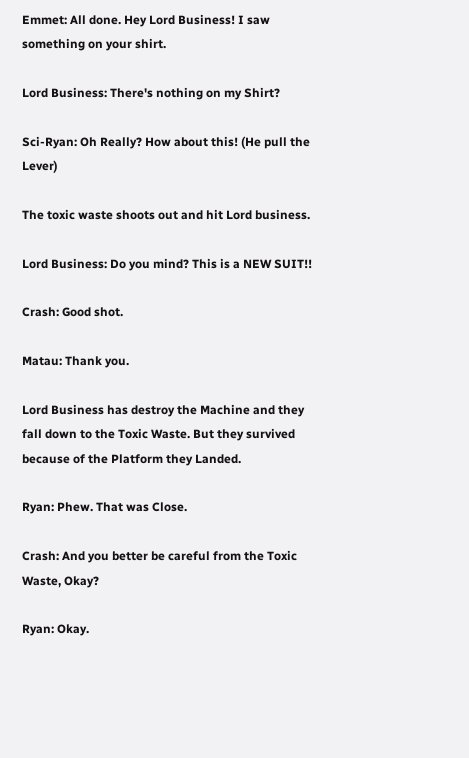Emmet: All done. Hey Lord Business! I saw something on your shirt.

Lord Business: There's nothing on my Shirt?

Sci-Ryan: Oh Really? How about this! (He pull the Lever)

The toxic waste shoots out and hit Lord business.

Lord Business: Do you mind? This is a NEW SUIT!!

Crash: Good shot.

Matau: Thank you.

Lord Business has destroy the Machine and they fall down to the Toxic Waste. But they survived because of the Platform they Landed.

Ryan: Phew. That was Close.

Crash: And you better be careful from the Toxic Waste, Okay?

Ryan: Okay.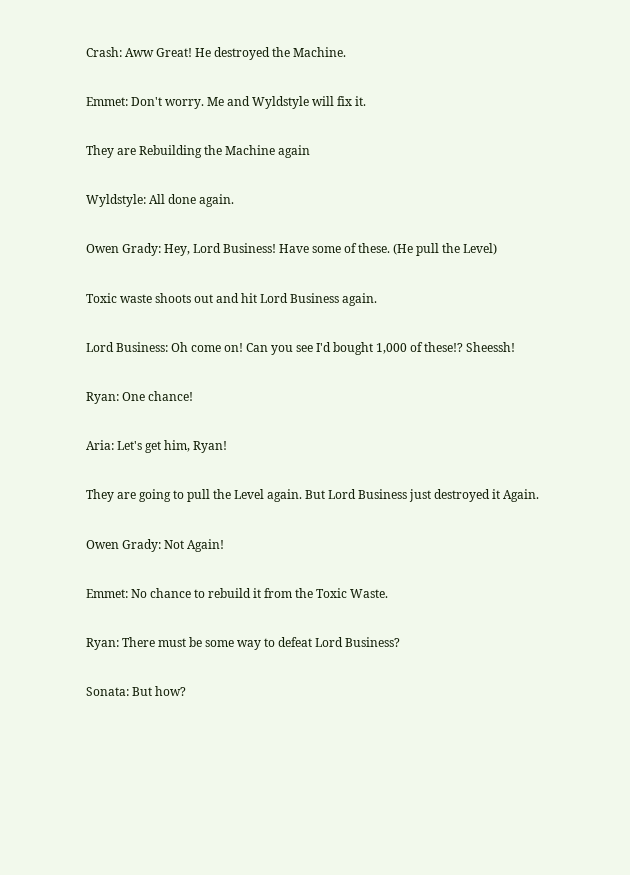Crash: Aww Great! He destroyed the Machine.

Emmet: Don't worry. Me and Wyldstyle will fix it.

They are Rebuilding the Machine again

Wyldstyle: All done again.

Owen Grady: Hey, Lord Business! Have some of these. (He pull the Level)

Toxic waste shoots out and hit Lord Business again.

Lord Business: Oh come on! Can you see I'd bought 1,000 of these!? Sheessh!

Ryan: One chance!

Aria: Let's get him, Ryan!

They are going to pull the Level again. But Lord Business just destroyed it Again.

Owen Grady: Not Again!

Emmet: No chance to rebuild it from the Toxic Waste.

Ryan: There must be some way to defeat Lord Business?

Sonata: But how?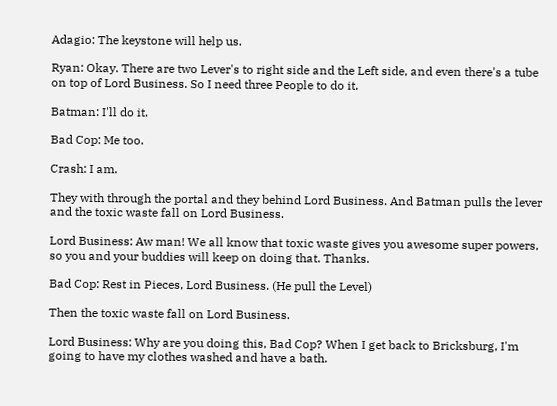Adagio: The keystone will help us.

Ryan: Okay. There are two Lever's to right side and the Left side, and even there's a tube on top of Lord Business. So I need three People to do it.

Batman: I'll do it.

Bad Cop: Me too.

Crash: I am.

They with through the portal and they behind Lord Business. And Batman pulls the lever and the toxic waste fall on Lord Business.

Lord Business: Aw man! We all know that toxic waste gives you awesome super powers, so you and your buddies will keep on doing that. Thanks.

Bad Cop: Rest in Pieces, Lord Business. (He pull the Level)

Then the toxic waste fall on Lord Business.

Lord Business: Why are you doing this, Bad Cop? When I get back to Bricksburg, I'm going to have my clothes washed and have a bath.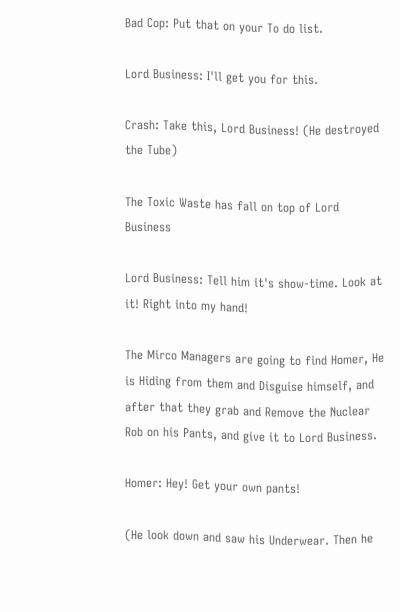Bad Cop: Put that on your To do list.

Lord Business: I'll get you for this.

Crash: Take this, Lord Business! (He destroyed the Tube)

The Toxic Waste has fall on top of Lord Business

Lord Business: Tell him it's show-time. Look at it! Right into my hand!

The Mirco Managers are going to find Homer, He is Hiding from them and Disguise himself, and after that they grab and Remove the Nuclear Rob on his Pants, and give it to Lord Business.

Homer: Hey! Get your own pants!

(He look down and saw his Underwear. Then he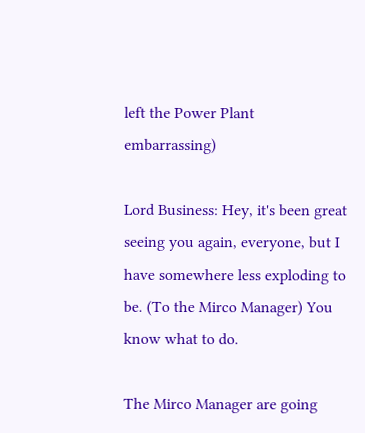left the Power Plant embarrassing)

Lord Business: Hey, it's been great seeing you again, everyone, but I have somewhere less exploding to be. (To the Mirco Manager) You know what to do.

The Mirco Manager are going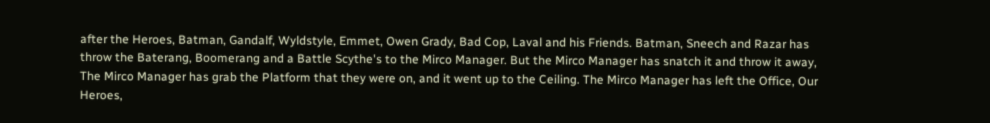after the Heroes, Batman, Gandalf, Wyldstyle, Emmet, Owen Grady, Bad Cop, Laval and his Friends. Batman, Sneech and Razar has throw the Baterang, Boomerang and a Battle Scythe's to the Mirco Manager. But the Mirco Manager has snatch it and throw it away, The Mirco Manager has grab the Platform that they were on, and it went up to the Ceiling. The Mirco Manager has left the Office, Our Heroes,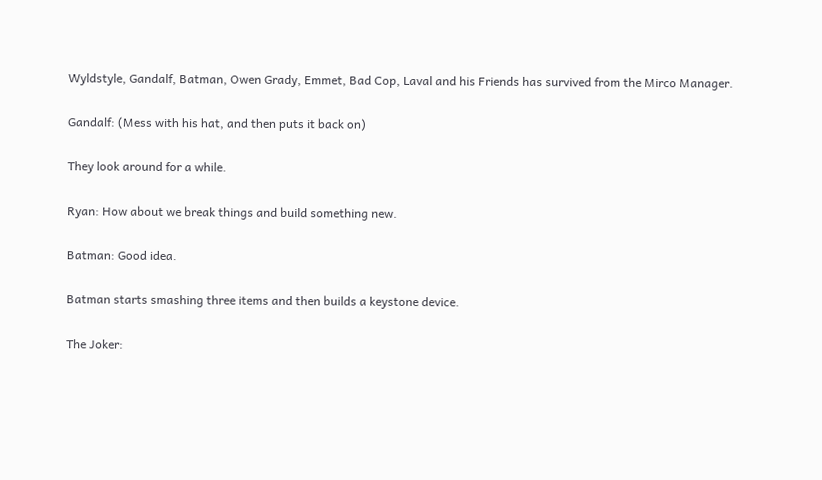Wyldstyle, Gandalf, Batman, Owen Grady, Emmet, Bad Cop, Laval and his Friends has survived from the Mirco Manager.

Gandalf: (Mess with his hat, and then puts it back on)

They look around for a while.

Ryan: How about we break things and build something new.

Batman: Good idea.

Batman starts smashing three items and then builds a keystone device.

The Joker: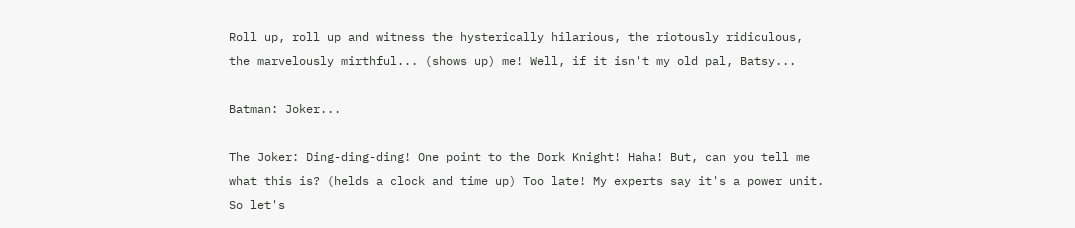Roll up, roll up and witness the hysterically hilarious, the riotously ridiculous, the marvelously mirthful... (shows up) me! Well, if it isn't my old pal, Batsy...

Batman: Joker...

The Joker: Ding-ding-ding! One point to the Dork Knight! Haha! But, can you tell me what this is? (helds a clock and time up) Too late! My experts say it's a power unit. So let's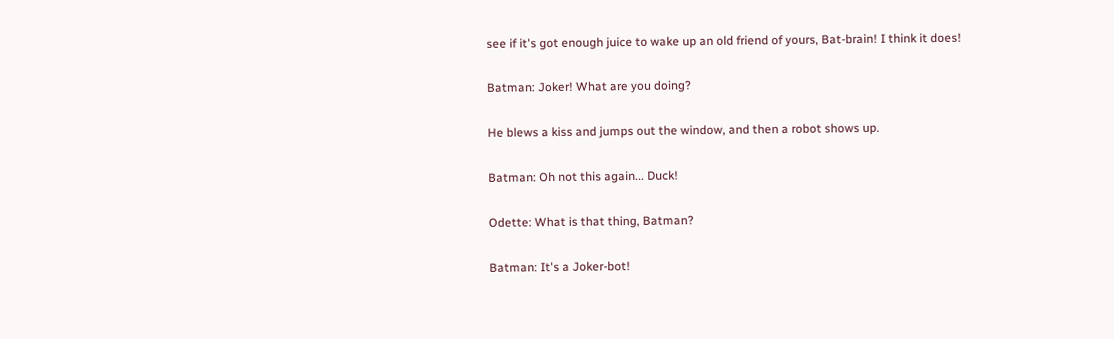see if it's got enough juice to wake up an old friend of yours, Bat-brain! I think it does!

Batman: Joker! What are you doing?

He blews a kiss and jumps out the window, and then a robot shows up.

Batman: Oh not this again... Duck!

Odette: What is that thing, Batman?

Batman: It's a Joker-bot!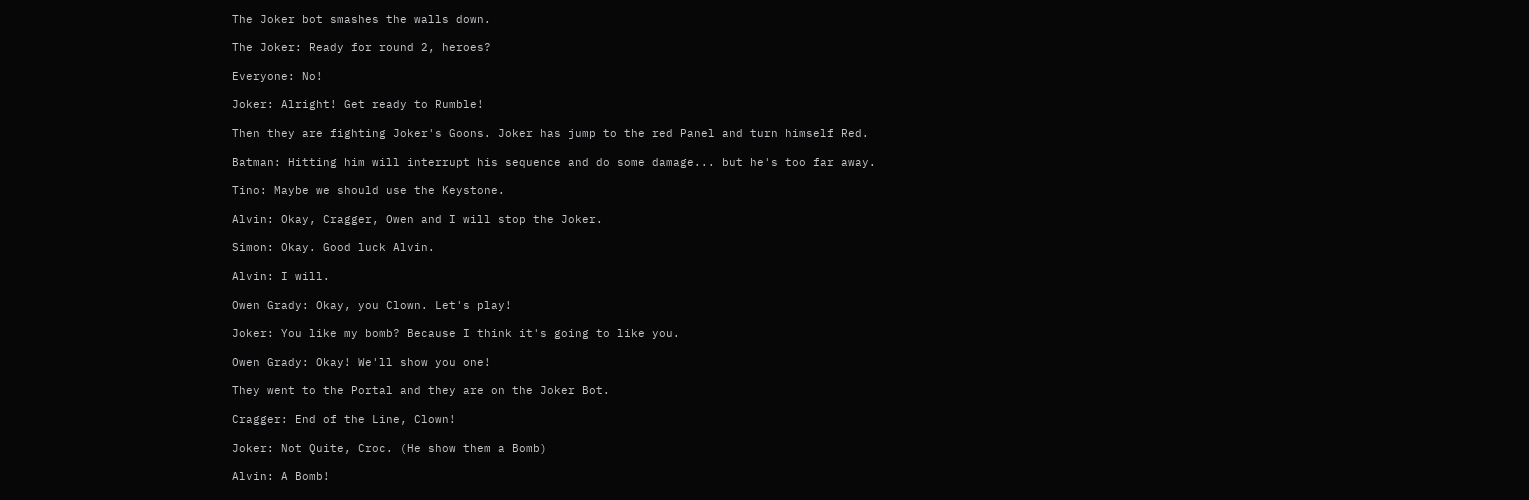The Joker bot smashes the walls down.

The Joker: Ready for round 2, heroes?

Everyone: No!

Joker: Alright! Get ready to Rumble!

Then they are fighting Joker's Goons. Joker has jump to the red Panel and turn himself Red.

Batman: Hitting him will interrupt his sequence and do some damage... but he's too far away.

Tino: Maybe we should use the Keystone.

Alvin: Okay, Cragger, Owen and I will stop the Joker.

Simon: Okay. Good luck Alvin.

Alvin: I will.

Owen Grady: Okay, you Clown. Let's play!

Joker: You like my bomb? Because I think it's going to like you.

Owen Grady: Okay! We'll show you one!

They went to the Portal and they are on the Joker Bot.

Cragger: End of the Line, Clown!

Joker: Not Quite, Croc. (He show them a Bomb)

Alvin: A Bomb!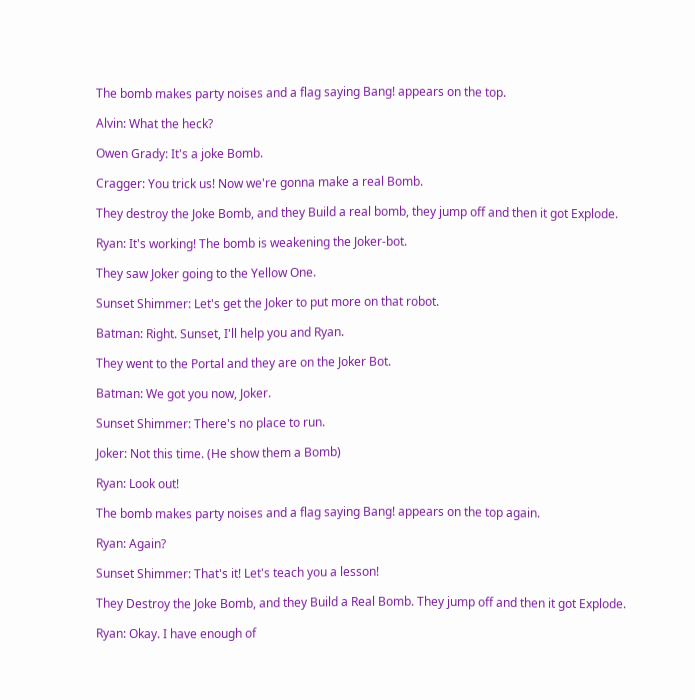The bomb makes party noises and a flag saying Bang! appears on the top.

Alvin: What the heck?

Owen Grady: It's a joke Bomb.

Cragger: You trick us! Now we're gonna make a real Bomb.

They destroy the Joke Bomb, and they Build a real bomb, they jump off and then it got Explode.

Ryan: It's working! The bomb is weakening the Joker-bot.

They saw Joker going to the Yellow One.

Sunset Shimmer: Let's get the Joker to put more on that robot.

Batman: Right. Sunset, I'll help you and Ryan.

They went to the Portal and they are on the Joker Bot.

Batman: We got you now, Joker.

Sunset Shimmer: There's no place to run.

Joker: Not this time. (He show them a Bomb)

Ryan: Look out!

The bomb makes party noises and a flag saying Bang! appears on the top again.

Ryan: Again?

Sunset Shimmer: That's it! Let's teach you a lesson!

They Destroy the Joke Bomb, and they Build a Real Bomb. They jump off and then it got Explode.

Ryan: Okay. I have enough of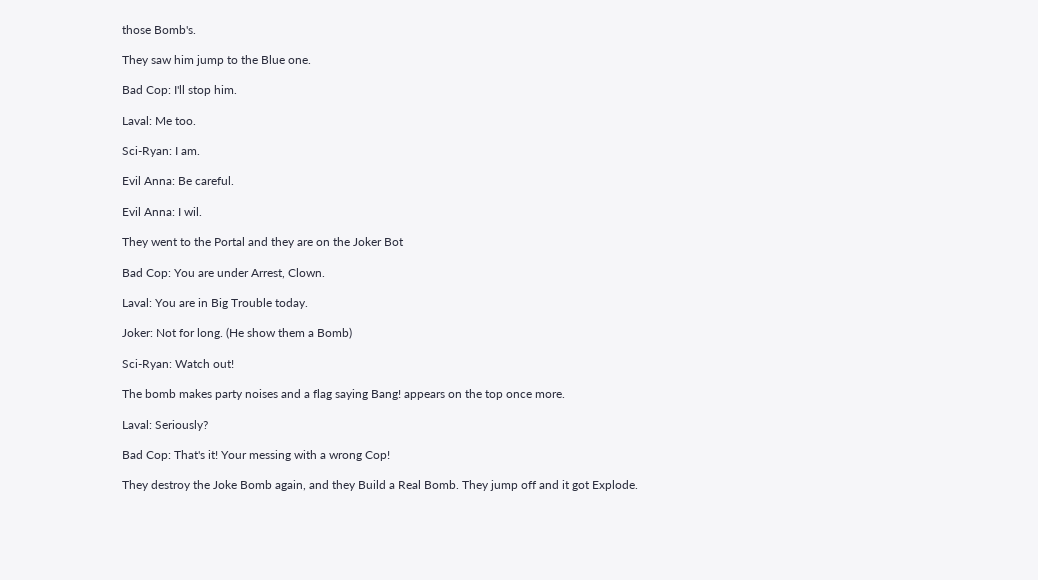those Bomb's.

They saw him jump to the Blue one.

Bad Cop: I'll stop him.

Laval: Me too.

Sci-Ryan: I am.

Evil Anna: Be careful.

Evil Anna: I wil.

They went to the Portal and they are on the Joker Bot

Bad Cop: You are under Arrest, Clown.

Laval: You are in Big Trouble today.

Joker: Not for long. (He show them a Bomb)

Sci-Ryan: Watch out!

The bomb makes party noises and a flag saying Bang! appears on the top once more.

Laval: Seriously?

Bad Cop: That's it! Your messing with a wrong Cop!

They destroy the Joke Bomb again, and they Build a Real Bomb. They jump off and it got Explode.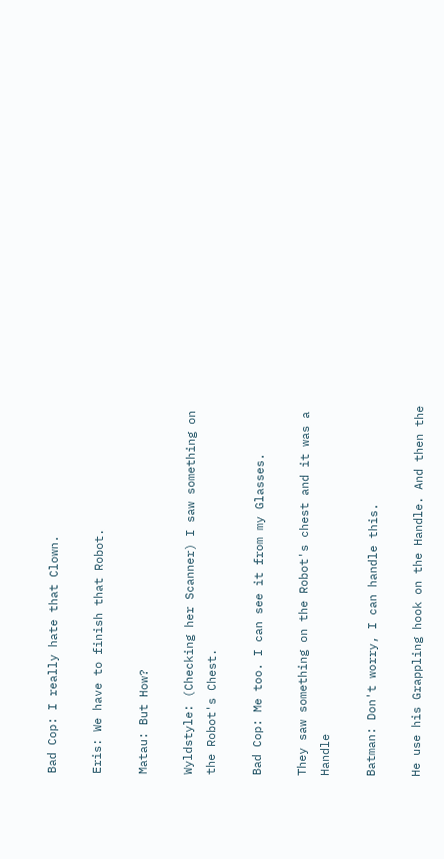Bad Cop: I really hate that Clown.

Eris: We have to finish that Robot.

Matau: But How?

Wyldstyle: (Checking her Scanner) I saw something on the Robot's Chest.

Bad Cop: Me too. I can see it from my Glasses.

They saw something on the Robot's chest and it was a Handle

Batman: Don't worry, I can handle this.

He use his Grappling hook on the Handle. And then the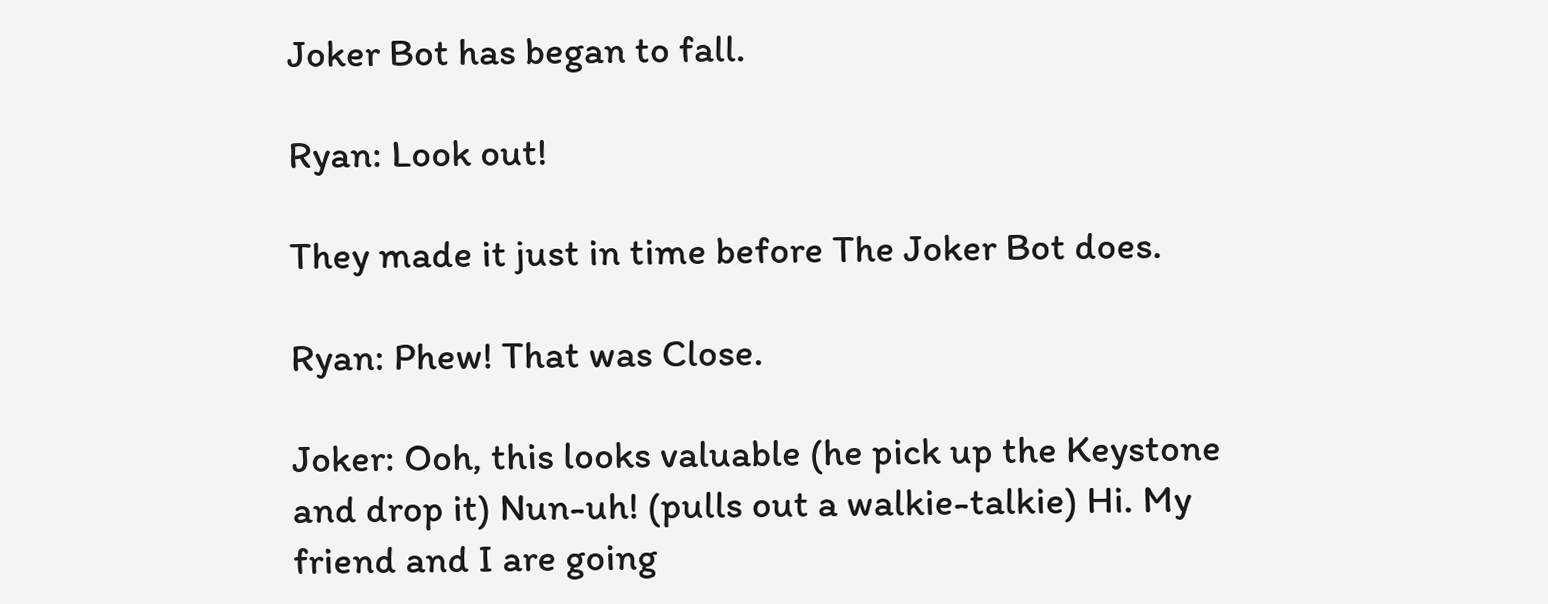Joker Bot has began to fall.

Ryan: Look out!

They made it just in time before The Joker Bot does.

Ryan: Phew! That was Close.

Joker: Ooh, this looks valuable (he pick up the Keystone and drop it) Nun-uh! (pulls out a walkie-talkie) Hi. My friend and I are going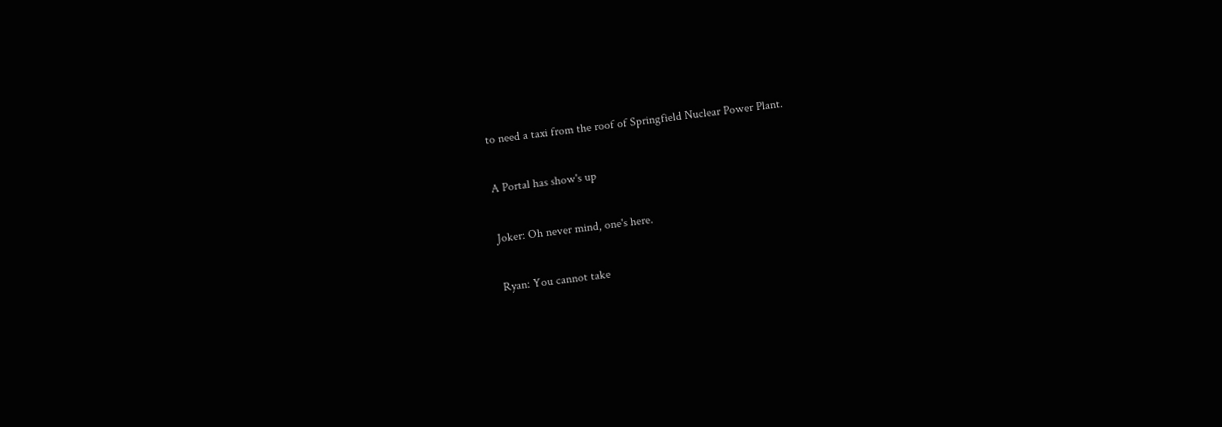to need a taxi from the roof of Springfield Nuclear Power Plant.

A Portal has show's up

Joker: Oh never mind, one's here.

Ryan: You cannot take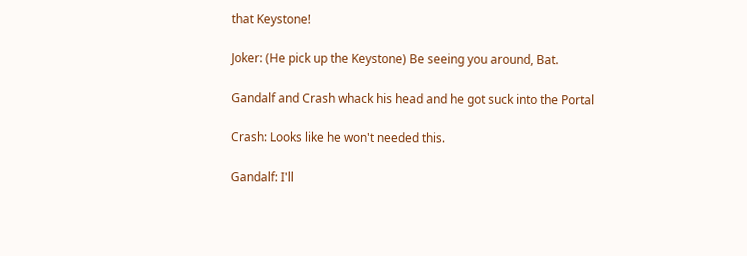that Keystone!

Joker: (He pick up the Keystone) Be seeing you around, Bat.

Gandalf and Crash whack his head and he got suck into the Portal

Crash: Looks like he won't needed this.

Gandalf: I'll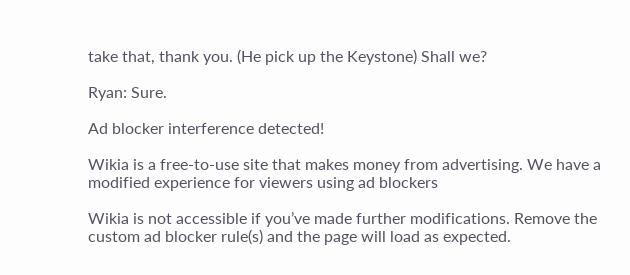take that, thank you. (He pick up the Keystone) Shall we?

Ryan: Sure.

Ad blocker interference detected!

Wikia is a free-to-use site that makes money from advertising. We have a modified experience for viewers using ad blockers

Wikia is not accessible if you’ve made further modifications. Remove the custom ad blocker rule(s) and the page will load as expected.